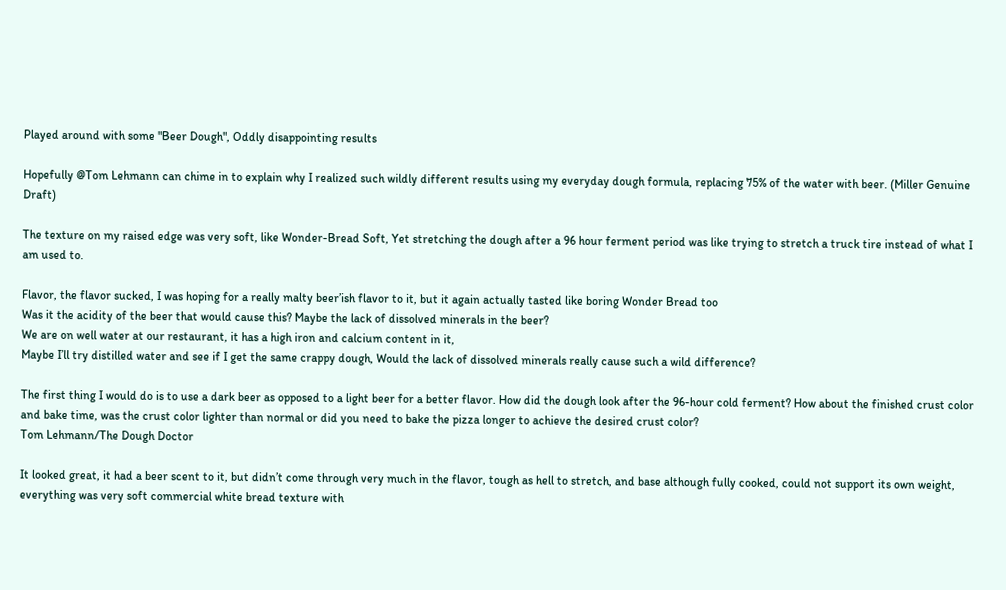Played around with some "Beer Dough", Oddly disappointing results

Hopefully @Tom Lehmann can chime in to explain why I realized such wildly different results using my everyday dough formula, replacing 75% of the water with beer. (Miller Genuine Draft)

The texture on my raised edge was very soft, like Wonder-Bread Soft, Yet stretching the dough after a 96 hour ferment period was like trying to stretch a truck tire instead of what I am used to.

Flavor, the flavor sucked, I was hoping for a really malty beer’ish flavor to it, but it again actually tasted like boring Wonder Bread too
Was it the acidity of the beer that would cause this? Maybe the lack of dissolved minerals in the beer?
We are on well water at our restaurant, it has a high iron and calcium content in it,
Maybe I’ll try distilled water and see if I get the same crappy dough, Would the lack of dissolved minerals really cause such a wild difference?

The first thing I would do is to use a dark beer as opposed to a light beer for a better flavor. How did the dough look after the 96-hour cold ferment? How about the finished crust color and bake time, was the crust color lighter than normal or did you need to bake the pizza longer to achieve the desired crust color?
Tom Lehmann/The Dough Doctor

It looked great, it had a beer scent to it, but didn’t come through very much in the flavor, tough as hell to stretch, and base although fully cooked, could not support its own weight, everything was very soft commercial white bread texture with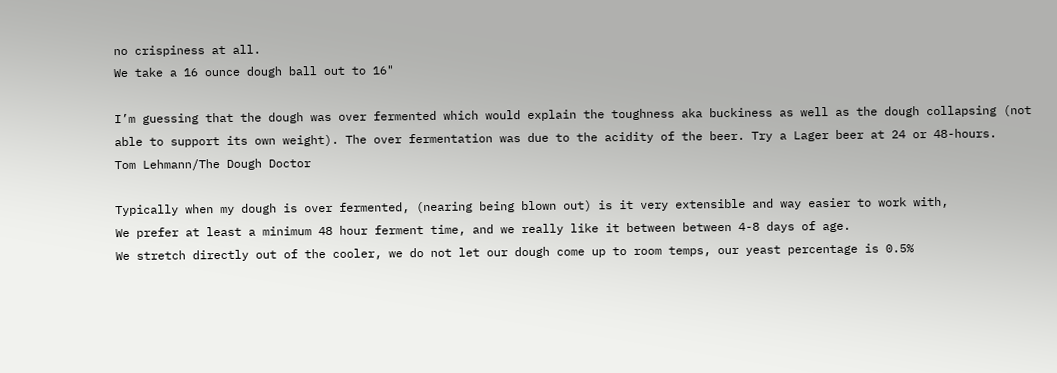no crispiness at all.
We take a 16 ounce dough ball out to 16"

I’m guessing that the dough was over fermented which would explain the toughness aka buckiness as well as the dough collapsing (not able to support its own weight). The over fermentation was due to the acidity of the beer. Try a Lager beer at 24 or 48-hours.
Tom Lehmann/The Dough Doctor

Typically when my dough is over fermented, (nearing being blown out) is it very extensible and way easier to work with,
We prefer at least a minimum 48 hour ferment time, and we really like it between between 4-8 days of age.
We stretch directly out of the cooler, we do not let our dough come up to room temps, our yeast percentage is 0.5%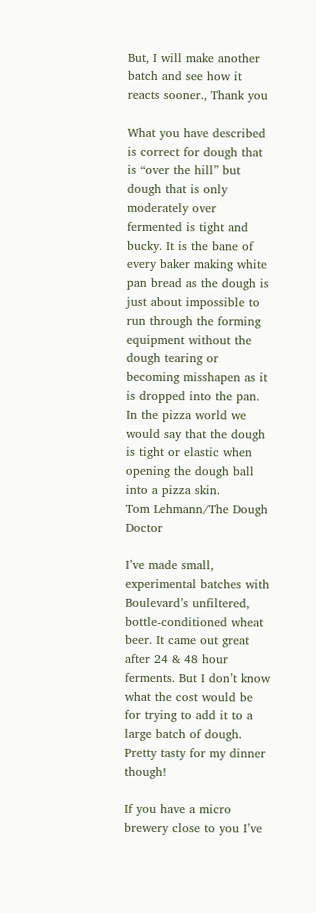But, I will make another batch and see how it reacts sooner., Thank you

What you have described is correct for dough that is “over the hill” but dough that is only moderately over fermented is tight and bucky. It is the bane of every baker making white pan bread as the dough is just about impossible to run through the forming equipment without the dough tearing or becoming misshapen as it is dropped into the pan. In the pizza world we would say that the dough is tight or elastic when opening the dough ball into a pizza skin.
Tom Lehmann/The Dough Doctor

I’ve made small, experimental batches with Boulevard’s unfiltered, bottle-conditioned wheat beer. It came out great after 24 & 48 hour ferments. But I don’t know what the cost would be for trying to add it to a large batch of dough. Pretty tasty for my dinner though!

If you have a micro brewery close to you I’ve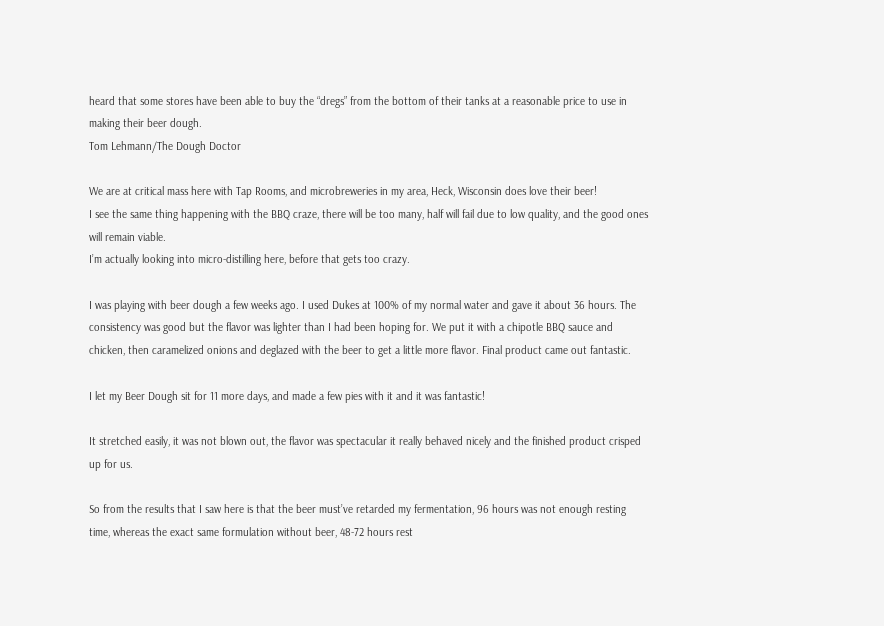heard that some stores have been able to buy the “dregs” from the bottom of their tanks at a reasonable price to use in making their beer dough.
Tom Lehmann/The Dough Doctor

We are at critical mass here with Tap Rooms, and microbreweries in my area, Heck, Wisconsin does love their beer!
I see the same thing happening with the BBQ craze, there will be too many, half will fail due to low quality, and the good ones will remain viable.
I’m actually looking into micro-distilling here, before that gets too crazy.

I was playing with beer dough a few weeks ago. I used Dukes at 100% of my normal water and gave it about 36 hours. The consistency was good but the flavor was lighter than I had been hoping for. We put it with a chipotle BBQ sauce and chicken, then caramelized onions and deglazed with the beer to get a little more flavor. Final product came out fantastic.

I let my Beer Dough sit for 11 more days, and made a few pies with it and it was fantastic!

It stretched easily, it was not blown out, the flavor was spectacular it really behaved nicely and the finished product crisped up for us.

So from the results that I saw here is that the beer must’ve retarded my fermentation, 96 hours was not enough resting time, whereas the exact same formulation without beer, 48-72 hours rest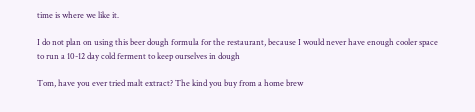time is where we like it.

I do not plan on using this beer dough formula for the restaurant, because I would never have enough cooler space to run a 10-12 day cold ferment to keep ourselves in dough

Tom, have you ever tried malt extract? The kind you buy from a home brew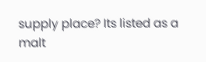supply place? Its listed as a malt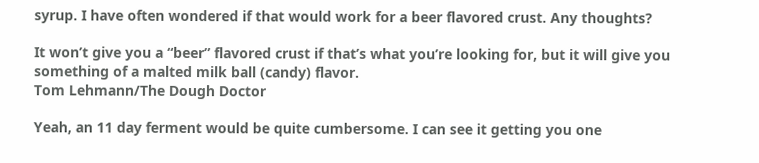syrup. I have often wondered if that would work for a beer flavored crust. Any thoughts?

It won’t give you a “beer” flavored crust if that’s what you’re looking for, but it will give you something of a malted milk ball (candy) flavor.
Tom Lehmann/The Dough Doctor

Yeah, an 11 day ferment would be quite cumbersome. I can see it getting you one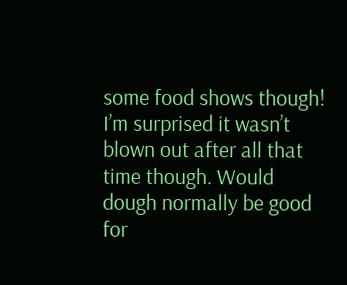some food shows though! I’m surprised it wasn’t blown out after all that time though. Would dough normally be good for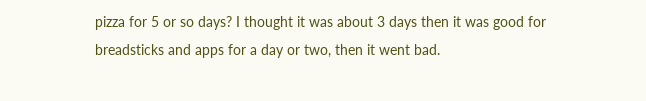pizza for 5 or so days? I thought it was about 3 days then it was good for breadsticks and apps for a day or two, then it went bad.